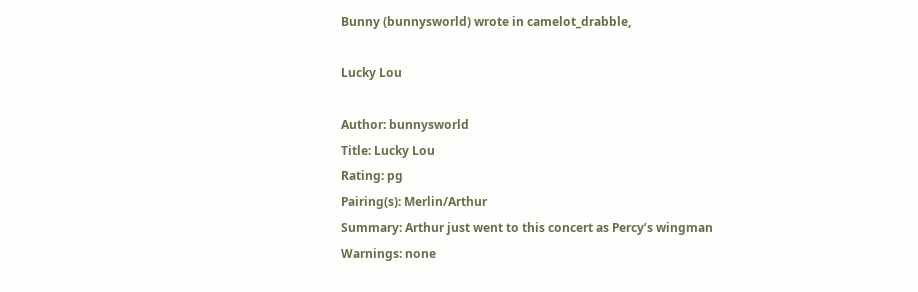Bunny (bunnysworld) wrote in camelot_drabble,

Lucky Lou

Author: bunnysworld
Title: Lucky Lou
Rating: pg
Pairing(s): Merlin/Arthur
Summary: Arthur just went to this concert as Percy’s wingman
Warnings: none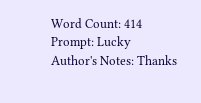Word Count: 414
Prompt: Lucky
Author's Notes: Thanks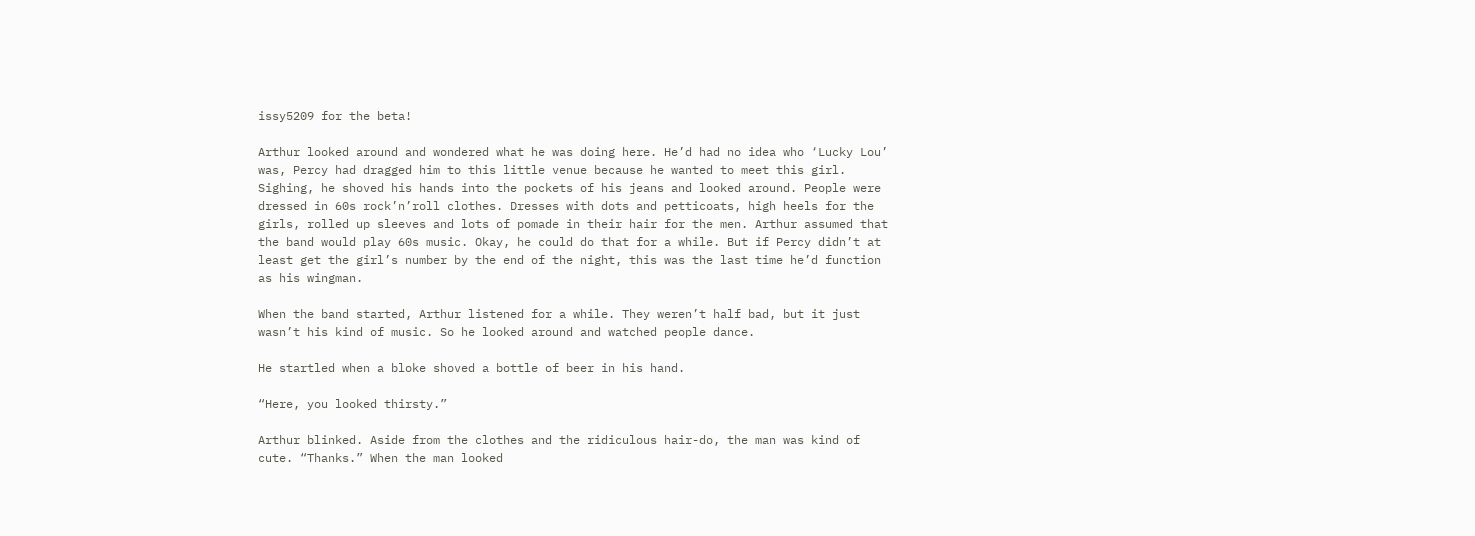issy5209 for the beta!

Arthur looked around and wondered what he was doing here. He’d had no idea who ‘Lucky Lou’ was, Percy had dragged him to this little venue because he wanted to meet this girl. Sighing, he shoved his hands into the pockets of his jeans and looked around. People were dressed in 60s rock’n’roll clothes. Dresses with dots and petticoats, high heels for the girls, rolled up sleeves and lots of pomade in their hair for the men. Arthur assumed that the band would play 60s music. Okay, he could do that for a while. But if Percy didn’t at least get the girl’s number by the end of the night, this was the last time he’d function as his wingman.

When the band started, Arthur listened for a while. They weren’t half bad, but it just wasn’t his kind of music. So he looked around and watched people dance.

He startled when a bloke shoved a bottle of beer in his hand.

“Here, you looked thirsty.”

Arthur blinked. Aside from the clothes and the ridiculous hair-do, the man was kind of cute. “Thanks.” When the man looked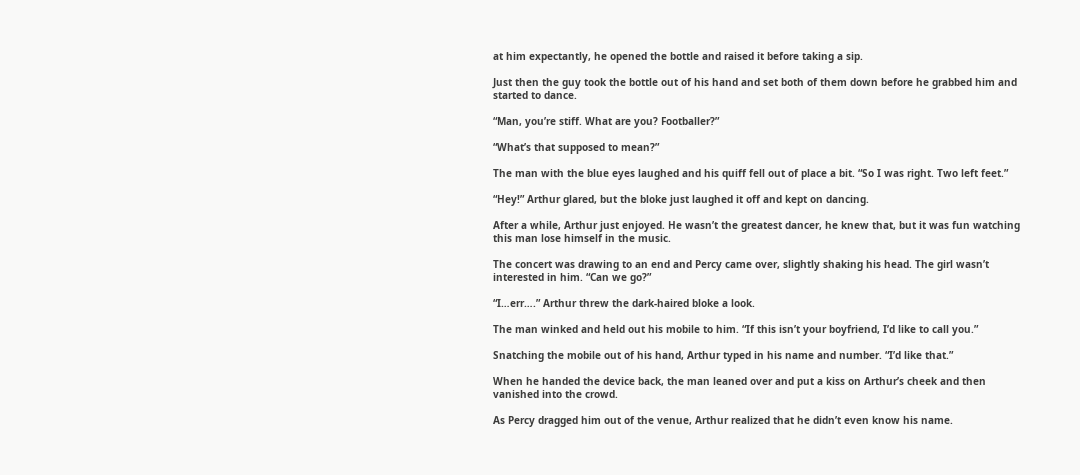at him expectantly, he opened the bottle and raised it before taking a sip.

Just then the guy took the bottle out of his hand and set both of them down before he grabbed him and started to dance.

“Man, you’re stiff. What are you? Footballer?”

“What’s that supposed to mean?”

The man with the blue eyes laughed and his quiff fell out of place a bit. “So I was right. Two left feet.”

“Hey!” Arthur glared, but the bloke just laughed it off and kept on dancing.

After a while, Arthur just enjoyed. He wasn’t the greatest dancer, he knew that, but it was fun watching this man lose himself in the music.

The concert was drawing to an end and Percy came over, slightly shaking his head. The girl wasn’t interested in him. “Can we go?”

“I…err….” Arthur threw the dark-haired bloke a look.

The man winked and held out his mobile to him. “If this isn’t your boyfriend, I’d like to call you.”

Snatching the mobile out of his hand, Arthur typed in his name and number. “I’d like that.”

When he handed the device back, the man leaned over and put a kiss on Arthur’s cheek and then vanished into the crowd.

As Percy dragged him out of the venue, Arthur realized that he didn’t even know his name.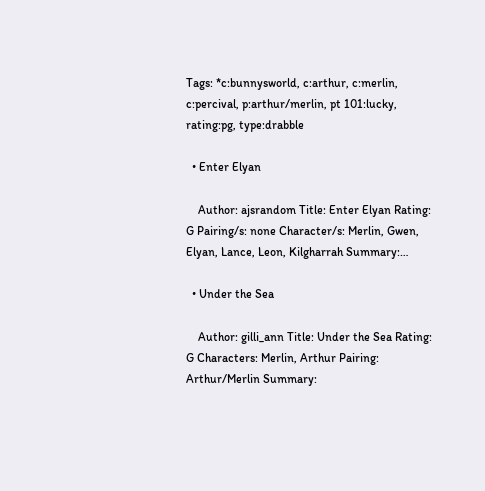Tags: *c:bunnysworld, c:arthur, c:merlin, c:percival, p:arthur/merlin, pt 101:lucky, rating:pg, type:drabble

  • Enter Elyan

    Author: ajsrandom Title: Enter Elyan Rating: G Pairing/s: none Character/s: Merlin, Gwen, Elyan, Lance, Leon, Kilgharrah Summary:…

  • Under the Sea

    Author: gilli_ann Title: Under the Sea Rating: G Characters: Merlin, Arthur Pairing: Arthur/Merlin Summary: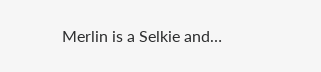Merlin is a Selkie and…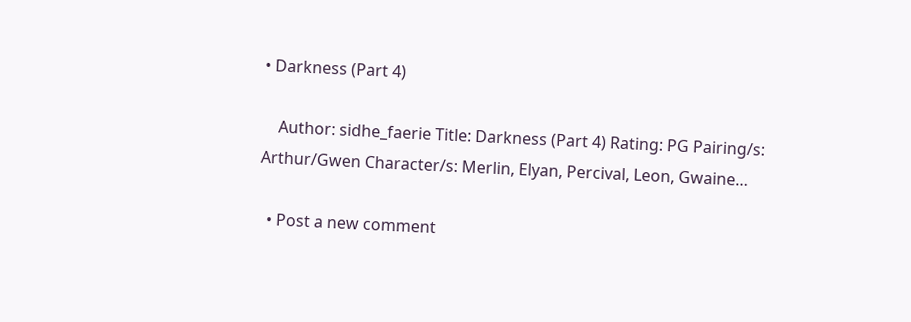• Darkness (Part 4)

    Author: sidhe_faerie Title: Darkness (Part 4) Rating: PG Pairing/s: Arthur/Gwen Character/s: Merlin, Elyan, Percival, Leon, Gwaine…

  • Post a new comment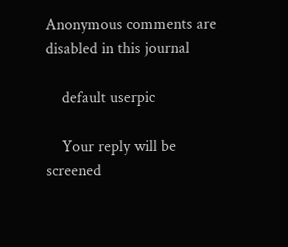Anonymous comments are disabled in this journal

    default userpic

    Your reply will be screened